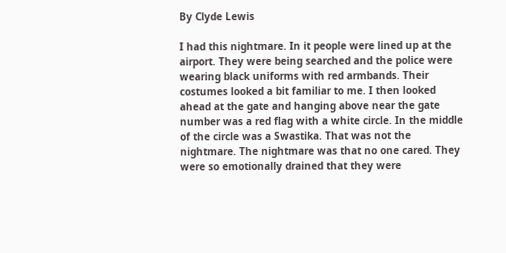By Clyde Lewis

I had this nightmare. In it people were lined up at the airport. They were being searched and the police were wearing black uniforms with red armbands. Their costumes looked a bit familiar to me. I then looked ahead at the gate and hanging above near the gate number was a red flag with a white circle. In the middle of the circle was a Swastika. That was not the nightmare. The nightmare was that no one cared. They were so emotionally drained that they were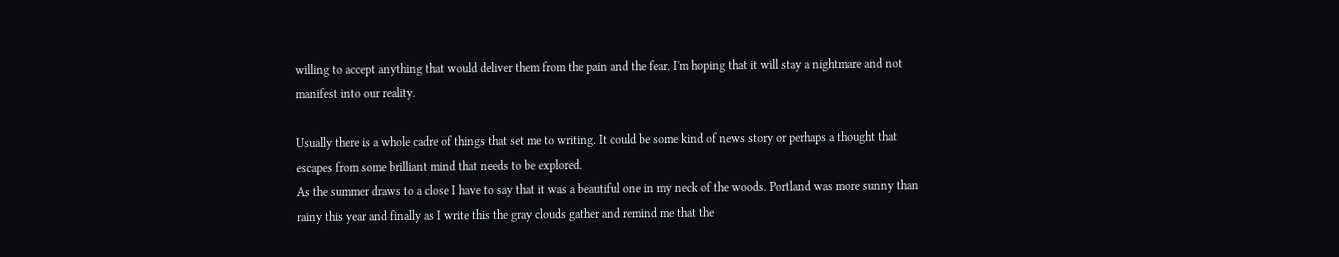willing to accept anything that would deliver them from the pain and the fear. I'm hoping that it will stay a nightmare and not manifest into our reality.

Usually there is a whole cadre of things that set me to writing. It could be some kind of news story or perhaps a thought that escapes from some brilliant mind that needs to be explored.
As the summer draws to a close I have to say that it was a beautiful one in my neck of the woods. Portland was more sunny than rainy this year and finally as I write this the gray clouds gather and remind me that the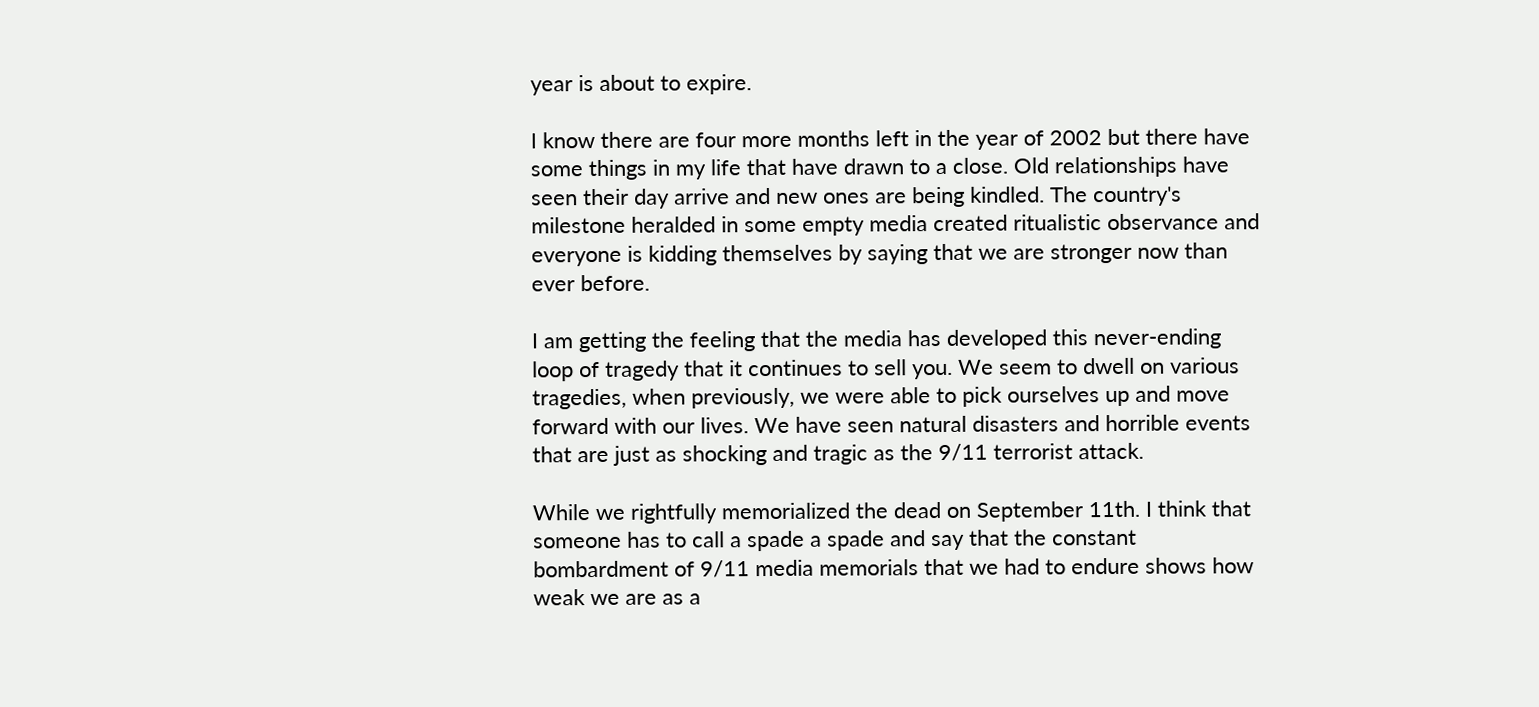year is about to expire.

I know there are four more months left in the year of 2002 but there have some things in my life that have drawn to a close. Old relationships have seen their day arrive and new ones are being kindled. The country's milestone heralded in some empty media created ritualistic observance and everyone is kidding themselves by saying that we are stronger now than ever before.

I am getting the feeling that the media has developed this never-ending loop of tragedy that it continues to sell you. We seem to dwell on various tragedies, when previously, we were able to pick ourselves up and move forward with our lives. We have seen natural disasters and horrible events that are just as shocking and tragic as the 9/11 terrorist attack.

While we rightfully memorialized the dead on September 11th. I think that someone has to call a spade a spade and say that the constant bombardment of 9/11 media memorials that we had to endure shows how weak we are as a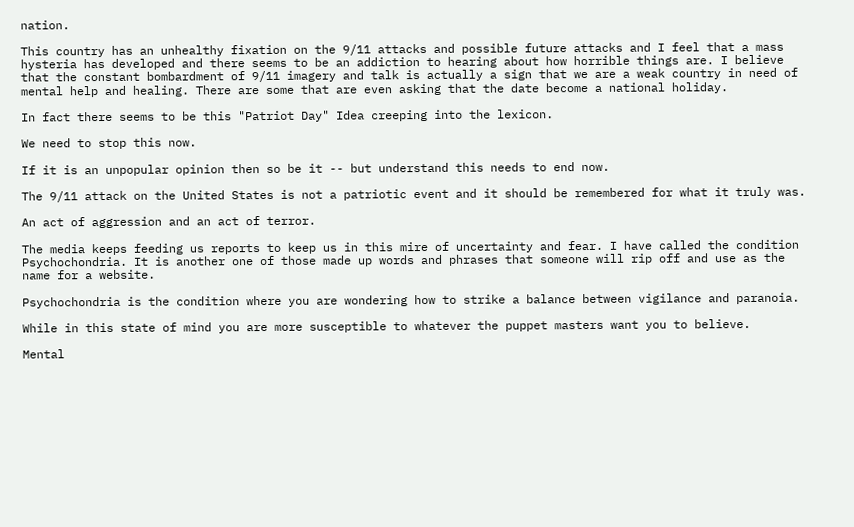nation.

This country has an unhealthy fixation on the 9/11 attacks and possible future attacks and I feel that a mass hysteria has developed and there seems to be an addiction to hearing about how horrible things are. I believe that the constant bombardment of 9/11 imagery and talk is actually a sign that we are a weak country in need of mental help and healing. There are some that are even asking that the date become a national holiday.

In fact there seems to be this "Patriot Day" Idea creeping into the lexicon.

We need to stop this now.

If it is an unpopular opinion then so be it -- but understand this needs to end now.

The 9/11 attack on the United States is not a patriotic event and it should be remembered for what it truly was.

An act of aggression and an act of terror.

The media keeps feeding us reports to keep us in this mire of uncertainty and fear. I have called the condition Psychochondria. It is another one of those made up words and phrases that someone will rip off and use as the name for a website.

Psychochondria is the condition where you are wondering how to strike a balance between vigilance and paranoia.

While in this state of mind you are more susceptible to whatever the puppet masters want you to believe.

Mental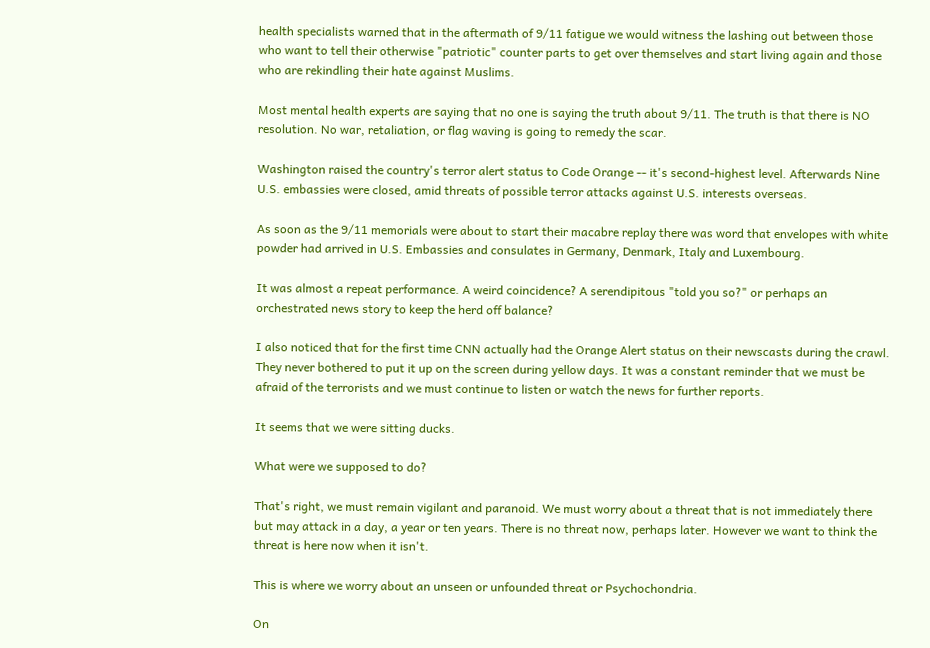health specialists warned that in the aftermath of 9/11 fatigue we would witness the lashing out between those who want to tell their otherwise "patriotic" counter parts to get over themselves and start living again and those who are rekindling their hate against Muslims.

Most mental health experts are saying that no one is saying the truth about 9/11. The truth is that there is NO resolution. No war, retaliation, or flag waving is going to remedy the scar.

Washington raised the country's terror alert status to Code Orange -- it's second-highest level. Afterwards Nine U.S. embassies were closed, amid threats of possible terror attacks against U.S. interests overseas.

As soon as the 9/11 memorials were about to start their macabre replay there was word that envelopes with white powder had arrived in U.S. Embassies and consulates in Germany, Denmark, Italy and Luxembourg.

It was almost a repeat performance. A weird coincidence? A serendipitous "told you so?" or perhaps an orchestrated news story to keep the herd off balance?

I also noticed that for the first time CNN actually had the Orange Alert status on their newscasts during the crawl. They never bothered to put it up on the screen during yellow days. It was a constant reminder that we must be afraid of the terrorists and we must continue to listen or watch the news for further reports.

It seems that we were sitting ducks.

What were we supposed to do?

That's right, we must remain vigilant and paranoid. We must worry about a threat that is not immediately there but may attack in a day, a year or ten years. There is no threat now, perhaps later. However we want to think the threat is here now when it isn't.

This is where we worry about an unseen or unfounded threat or Psychochondria.

On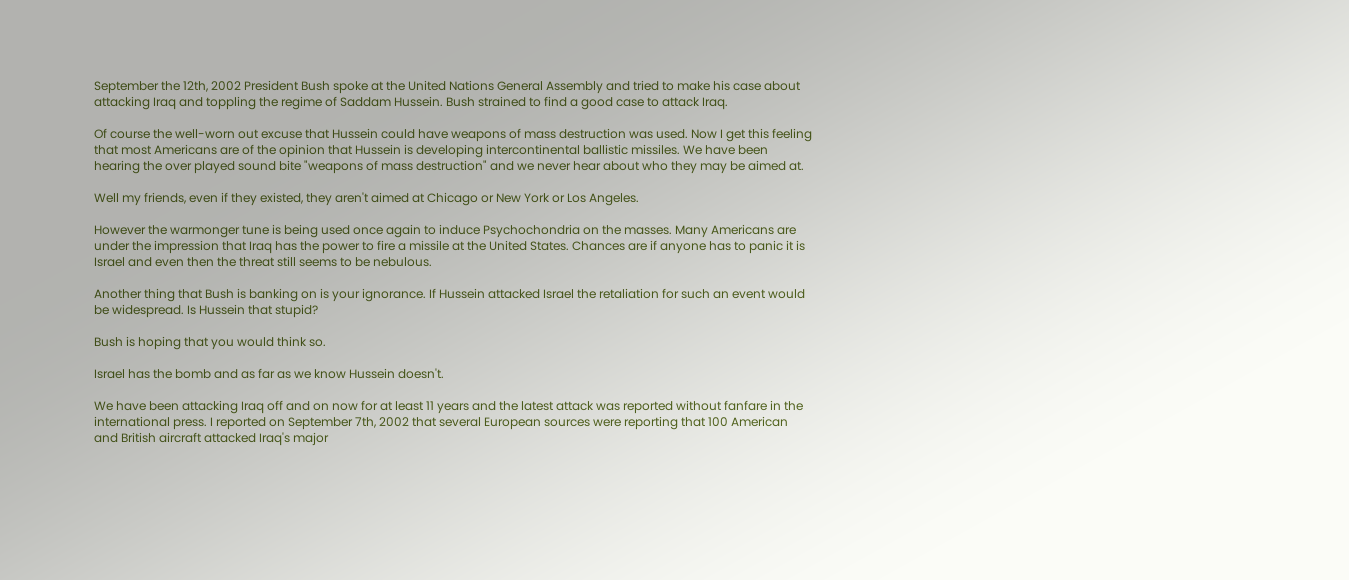September the 12th, 2002 President Bush spoke at the United Nations General Assembly and tried to make his case about attacking Iraq and toppling the regime of Saddam Hussein. Bush strained to find a good case to attack Iraq.

Of course the well-worn out excuse that Hussein could have weapons of mass destruction was used. Now I get this feeling that most Americans are of the opinion that Hussein is developing intercontinental ballistic missiles. We have been hearing the over played sound bite "weapons of mass destruction" and we never hear about who they may be aimed at.

Well my friends, even if they existed, they aren't aimed at Chicago or New York or Los Angeles.

However the warmonger tune is being used once again to induce Psychochondria on the masses. Many Americans are under the impression that Iraq has the power to fire a missile at the United States. Chances are if anyone has to panic it is Israel and even then the threat still seems to be nebulous.

Another thing that Bush is banking on is your ignorance. If Hussein attacked Israel the retaliation for such an event would be widespread. Is Hussein that stupid?

Bush is hoping that you would think so.

Israel has the bomb and as far as we know Hussein doesn't.

We have been attacking Iraq off and on now for at least 11 years and the latest attack was reported without fanfare in the international press. I reported on September 7th, 2002 that several European sources were reporting that 100 American and British aircraft attacked Iraq's major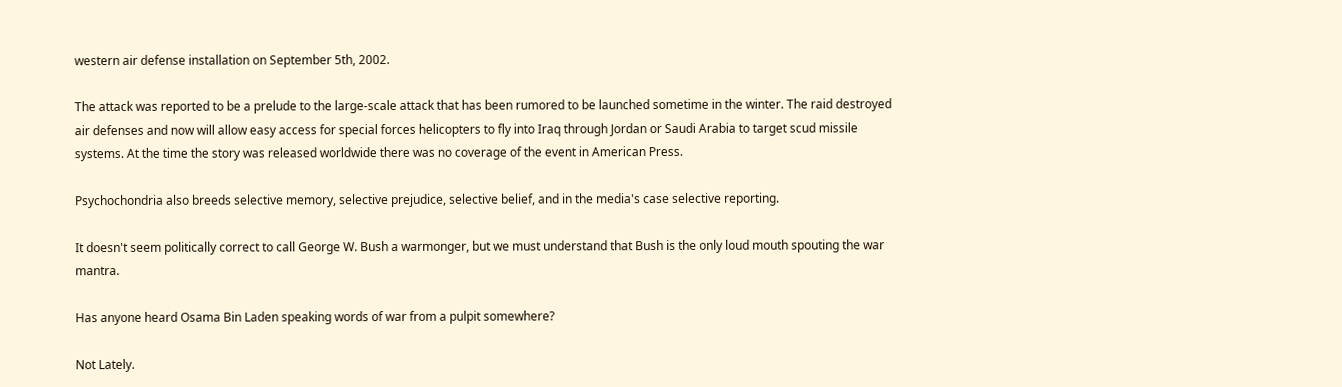western air defense installation on September 5th, 2002.

The attack was reported to be a prelude to the large-scale attack that has been rumored to be launched sometime in the winter. The raid destroyed air defenses and now will allow easy access for special forces helicopters to fly into Iraq through Jordan or Saudi Arabia to target scud missile systems. At the time the story was released worldwide there was no coverage of the event in American Press.

Psychochondria also breeds selective memory, selective prejudice, selective belief, and in the media's case selective reporting.

It doesn't seem politically correct to call George W. Bush a warmonger, but we must understand that Bush is the only loud mouth spouting the war mantra.

Has anyone heard Osama Bin Laden speaking words of war from a pulpit somewhere?

Not Lately.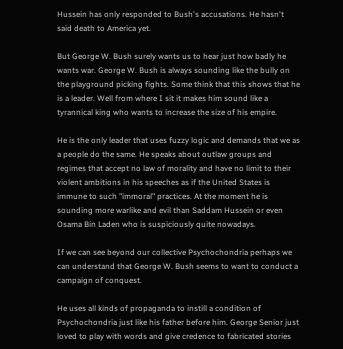Hussein has only responded to Bush's accusations. He hasn't said death to America yet.

But George W. Bush surely wants us to hear just how badly he wants war. George W. Bush is always sounding like the bully on the playground picking fights. Some think that this shows that he is a leader. Well from where I sit it makes him sound like a tyrannical king who wants to increase the size of his empire.

He is the only leader that uses fuzzy logic and demands that we as a people do the same. He speaks about outlaw groups and regimes that accept no law of morality and have no limit to their violent ambitions in his speeches as if the United States is immune to such "immoral" practices. At the moment he is sounding more warlike and evil than Saddam Hussein or even Osama Bin Laden who is suspiciously quite nowadays.

If we can see beyond our collective Psychochondria perhaps we can understand that George W. Bush seems to want to conduct a campaign of conquest.

He uses all kinds of propaganda to instill a condition of Psychochondria just like his father before him. George Senior just loved to play with words and give credence to fabricated stories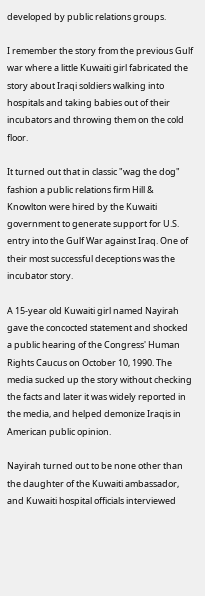developed by public relations groups.

I remember the story from the previous Gulf war where a little Kuwaiti girl fabricated the story about Iraqi soldiers walking into hospitals and taking babies out of their incubators and throwing them on the cold floor.

It turned out that in classic "wag the dog" fashion a public relations firm Hill & Knowlton were hired by the Kuwaiti government to generate support for U.S. entry into the Gulf War against Iraq. One of their most successful deceptions was the incubator story.

A 15-year old Kuwaiti girl named Nayirah gave the concocted statement and shocked a public hearing of the Congress' Human Rights Caucus on October 10, 1990. The media sucked up the story without checking the facts and later it was widely reported in the media, and helped demonize Iraqis in American public opinion.

Nayirah turned out to be none other than the daughter of the Kuwaiti ambassador, and Kuwaiti hospital officials interviewed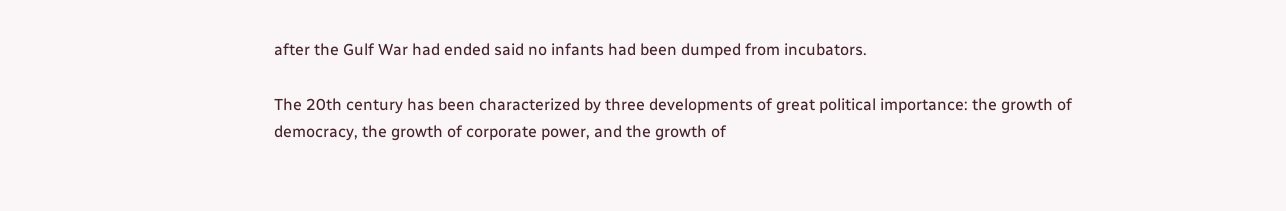after the Gulf War had ended said no infants had been dumped from incubators.

The 20th century has been characterized by three developments of great political importance: the growth of democracy, the growth of corporate power, and the growth of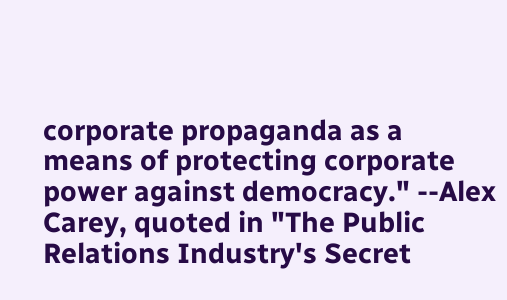corporate propaganda as a means of protecting corporate power against democracy." --Alex Carey, quoted in "The Public Relations Industry's Secret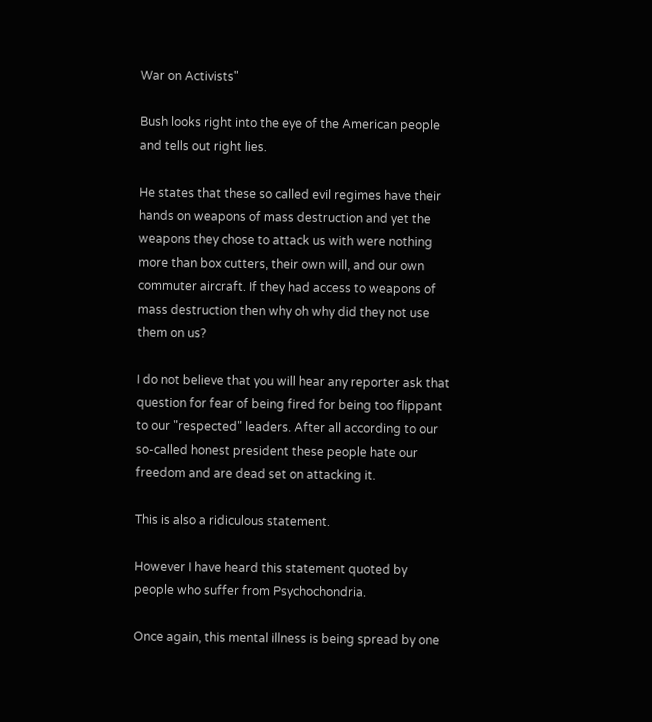War on Activists"

Bush looks right into the eye of the American people and tells out right lies.

He states that these so called evil regimes have their hands on weapons of mass destruction and yet the weapons they chose to attack us with were nothing more than box cutters, their own will, and our own commuter aircraft. If they had access to weapons of mass destruction then why oh why did they not use them on us?

I do not believe that you will hear any reporter ask that question for fear of being fired for being too flippant to our "respected" leaders. After all according to our so-called honest president these people hate our freedom and are dead set on attacking it.

This is also a ridiculous statement.

However I have heard this statement quoted by people who suffer from Psychochondria.

Once again, this mental illness is being spread by one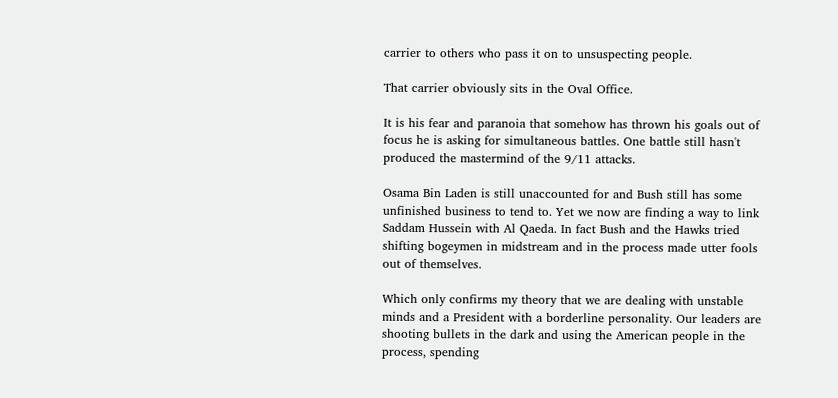carrier to others who pass it on to unsuspecting people.

That carrier obviously sits in the Oval Office.

It is his fear and paranoia that somehow has thrown his goals out of focus he is asking for simultaneous battles. One battle still hasn't produced the mastermind of the 9/11 attacks.

Osama Bin Laden is still unaccounted for and Bush still has some unfinished business to tend to. Yet we now are finding a way to link Saddam Hussein with Al Qaeda. In fact Bush and the Hawks tried shifting bogeymen in midstream and in the process made utter fools out of themselves.

Which only confirms my theory that we are dealing with unstable minds and a President with a borderline personality. Our leaders are shooting bullets in the dark and using the American people in the process, spending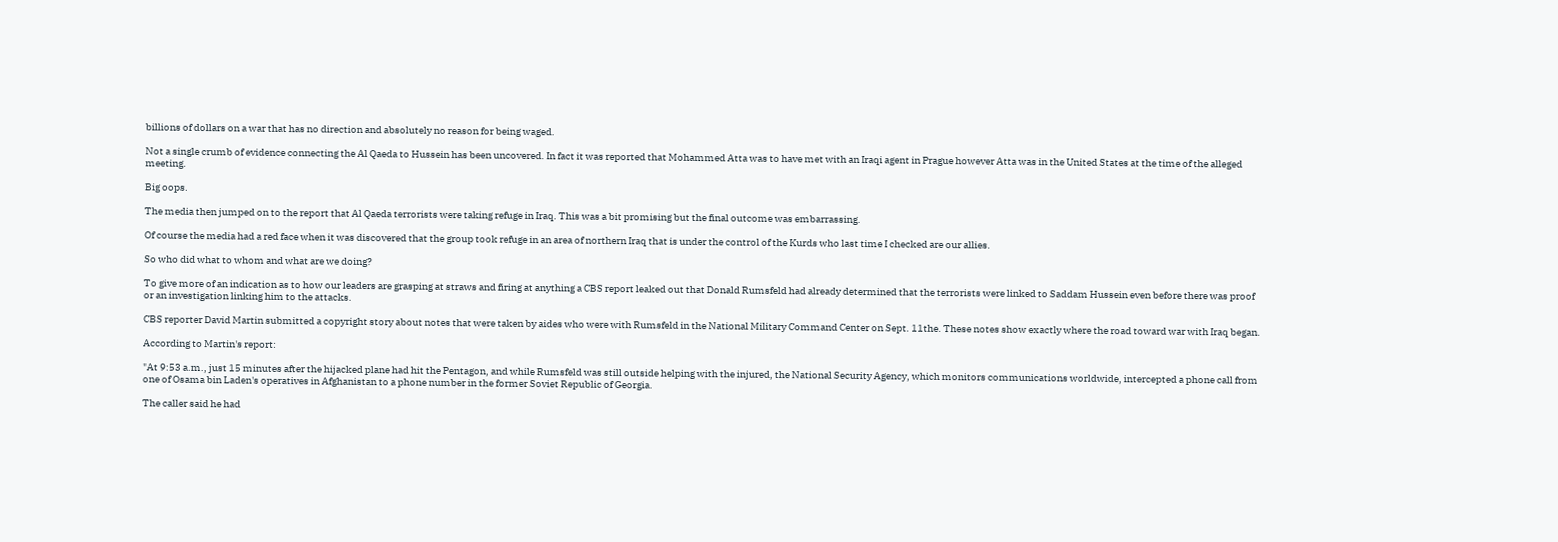billions of dollars on a war that has no direction and absolutely no reason for being waged.

Not a single crumb of evidence connecting the Al Qaeda to Hussein has been uncovered. In fact it was reported that Mohammed Atta was to have met with an Iraqi agent in Prague however Atta was in the United States at the time of the alleged meeting.

Big oops.

The media then jumped on to the report that Al Qaeda terrorists were taking refuge in Iraq. This was a bit promising but the final outcome was embarrassing.

Of course the media had a red face when it was discovered that the group took refuge in an area of northern Iraq that is under the control of the Kurds who last time I checked are our allies.

So who did what to whom and what are we doing?

To give more of an indication as to how our leaders are grasping at straws and firing at anything a CBS report leaked out that Donald Rumsfeld had already determined that the terrorists were linked to Saddam Hussein even before there was proof or an investigation linking him to the attacks.

CBS reporter David Martin submitted a copyright story about notes that were taken by aides who were with Rumsfeld in the National Military Command Center on Sept. 11the. These notes show exactly where the road toward war with Iraq began.

According to Martin's report:

"At 9:53 a.m., just 15 minutes after the hijacked plane had hit the Pentagon, and while Rumsfeld was still outside helping with the injured, the National Security Agency, which monitors communications worldwide, intercepted a phone call from one of Osama bin Laden's operatives in Afghanistan to a phone number in the former Soviet Republic of Georgia.

The caller said he had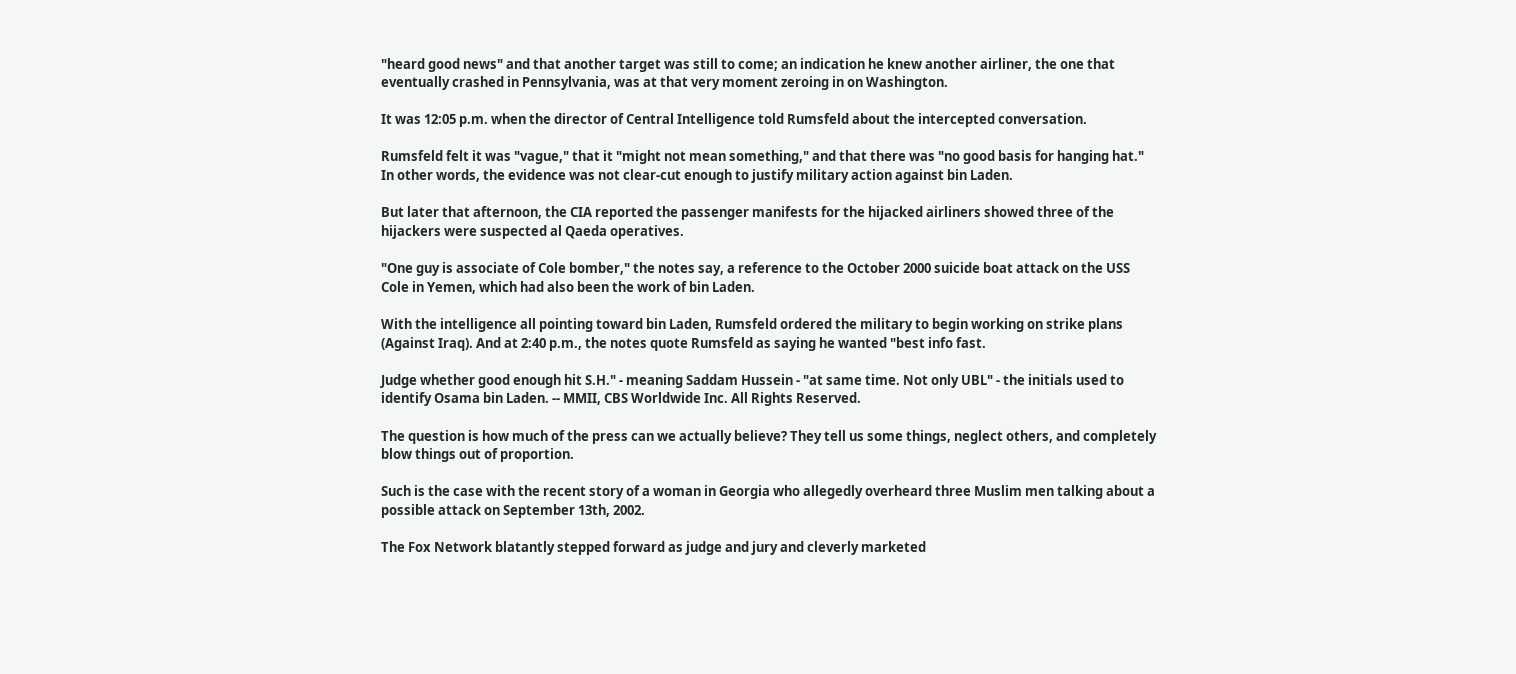"heard good news" and that another target was still to come; an indication he knew another airliner, the one that eventually crashed in Pennsylvania, was at that very moment zeroing in on Washington.

It was 12:05 p.m. when the director of Central Intelligence told Rumsfeld about the intercepted conversation.

Rumsfeld felt it was "vague," that it "might not mean something," and that there was "no good basis for hanging hat." In other words, the evidence was not clear-cut enough to justify military action against bin Laden.

But later that afternoon, the CIA reported the passenger manifests for the hijacked airliners showed three of the hijackers were suspected al Qaeda operatives.

"One guy is associate of Cole bomber," the notes say, a reference to the October 2000 suicide boat attack on the USS Cole in Yemen, which had also been the work of bin Laden.

With the intelligence all pointing toward bin Laden, Rumsfeld ordered the military to begin working on strike plans (Against Iraq). And at 2:40 p.m., the notes quote Rumsfeld as saying he wanted "best info fast.

Judge whether good enough hit S.H." - meaning Saddam Hussein - "at same time. Not only UBL" - the initials used to identify Osama bin Laden. -- MMII, CBS Worldwide Inc. All Rights Reserved.

The question is how much of the press can we actually believe? They tell us some things, neglect others, and completely blow things out of proportion.

Such is the case with the recent story of a woman in Georgia who allegedly overheard three Muslim men talking about a possible attack on September 13th, 2002.

The Fox Network blatantly stepped forward as judge and jury and cleverly marketed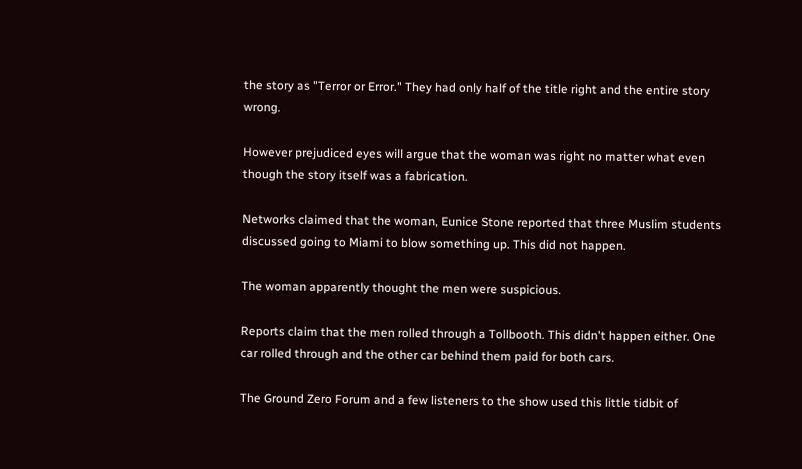the story as "Terror or Error." They had only half of the title right and the entire story wrong.

However prejudiced eyes will argue that the woman was right no matter what even though the story itself was a fabrication.

Networks claimed that the woman, Eunice Stone reported that three Muslim students discussed going to Miami to blow something up. This did not happen.

The woman apparently thought the men were suspicious.

Reports claim that the men rolled through a Tollbooth. This didn't happen either. One car rolled through and the other car behind them paid for both cars.

The Ground Zero Forum and a few listeners to the show used this little tidbit of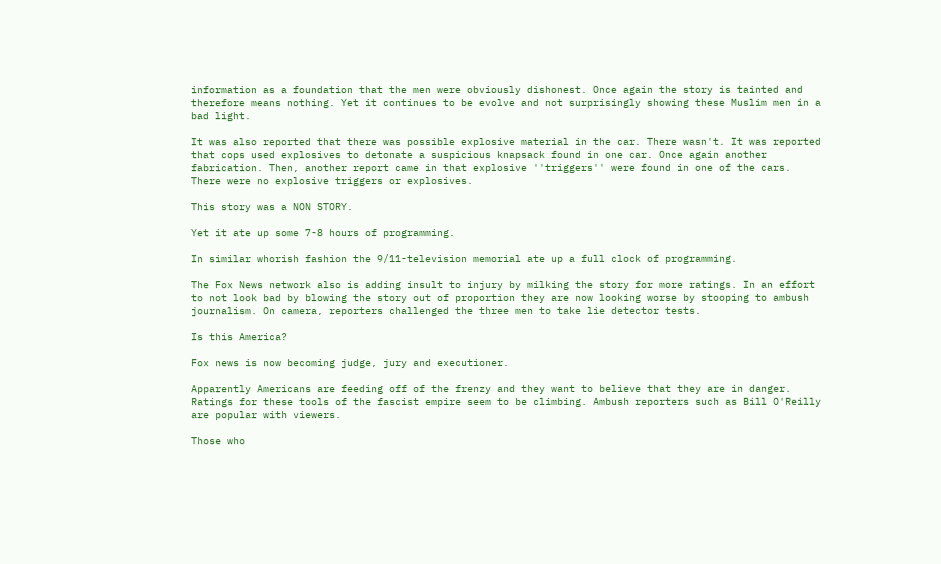information as a foundation that the men were obviously dishonest. Once again the story is tainted and therefore means nothing. Yet it continues to be evolve and not surprisingly showing these Muslim men in a bad light.

It was also reported that there was possible explosive material in the car. There wasn't. It was reported that cops used explosives to detonate a suspicious knapsack found in one car. Once again another fabrication. Then, another report came in that explosive ''triggers'' were found in one of the cars. There were no explosive triggers or explosives.

This story was a NON STORY.

Yet it ate up some 7-8 hours of programming.

In similar whorish fashion the 9/11-television memorial ate up a full clock of programming.

The Fox News network also is adding insult to injury by milking the story for more ratings. In an effort to not look bad by blowing the story out of proportion they are now looking worse by stooping to ambush journalism. On camera, reporters challenged the three men to take lie detector tests.

Is this America?

Fox news is now becoming judge, jury and executioner.

Apparently Americans are feeding off of the frenzy and they want to believe that they are in danger. Ratings for these tools of the fascist empire seem to be climbing. Ambush reporters such as Bill O'Reilly are popular with viewers.

Those who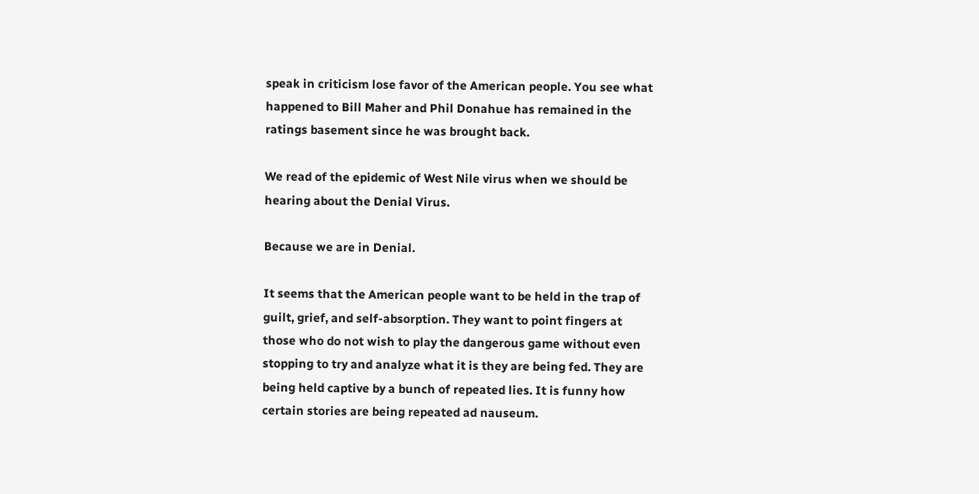speak in criticism lose favor of the American people. You see what happened to Bill Maher and Phil Donahue has remained in the ratings basement since he was brought back.

We read of the epidemic of West Nile virus when we should be hearing about the Denial Virus.

Because we are in Denial.

It seems that the American people want to be held in the trap of guilt, grief, and self-absorption. They want to point fingers at those who do not wish to play the dangerous game without even stopping to try and analyze what it is they are being fed. They are being held captive by a bunch of repeated lies. It is funny how certain stories are being repeated ad nauseum.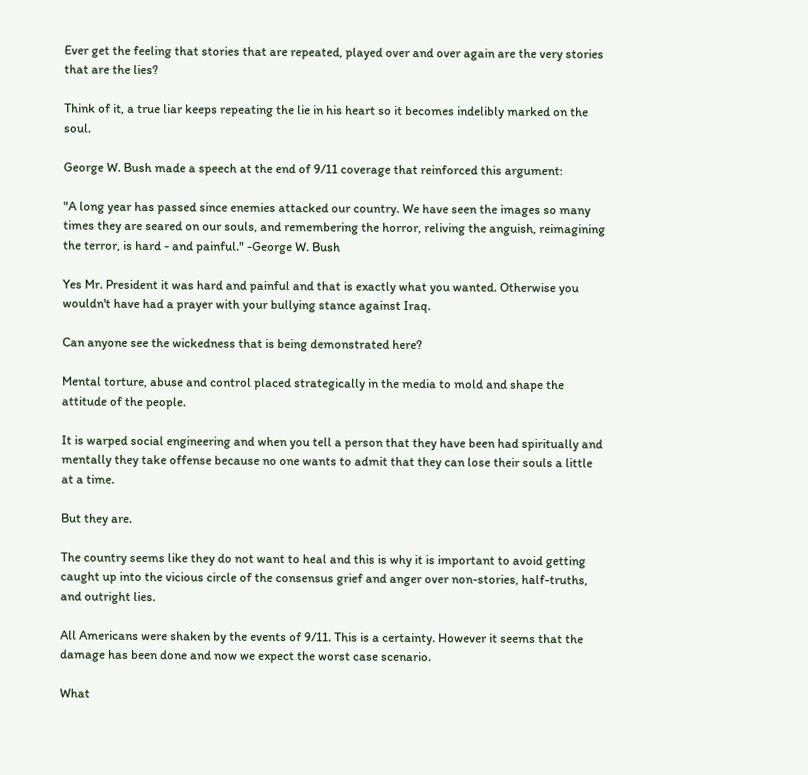Ever get the feeling that stories that are repeated, played over and over again are the very stories that are the lies?

Think of it, a true liar keeps repeating the lie in his heart so it becomes indelibly marked on the soul.

George W. Bush made a speech at the end of 9/11 coverage that reinforced this argument:

"A long year has passed since enemies attacked our country. We have seen the images so many times they are seared on our souls, and remembering the horror, reliving the anguish, reimagining the terror, is hard - and painful." -George W. Bush

Yes Mr. President it was hard and painful and that is exactly what you wanted. Otherwise you wouldn't have had a prayer with your bullying stance against Iraq.

Can anyone see the wickedness that is being demonstrated here?

Mental torture, abuse and control placed strategically in the media to mold and shape the attitude of the people.

It is warped social engineering and when you tell a person that they have been had spiritually and mentally they take offense because no one wants to admit that they can lose their souls a little at a time.

But they are.

The country seems like they do not want to heal and this is why it is important to avoid getting caught up into the vicious circle of the consensus grief and anger over non-stories, half-truths, and outright lies.

All Americans were shaken by the events of 9/11. This is a certainty. However it seems that the damage has been done and now we expect the worst case scenario.

What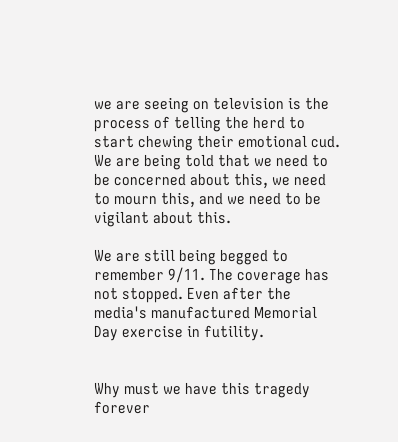we are seeing on television is the process of telling the herd to start chewing their emotional cud. We are being told that we need to be concerned about this, we need to mourn this, and we need to be vigilant about this.

We are still being begged to remember 9/11. The coverage has not stopped. Even after the media's manufactured Memorial Day exercise in futility.


Why must we have this tragedy forever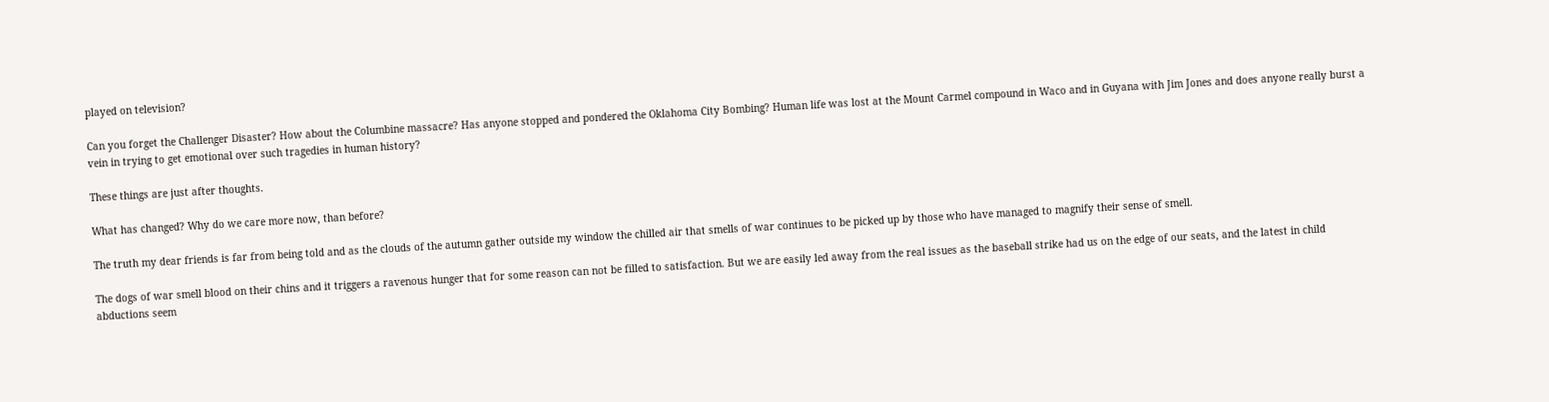played on television?

Can you forget the Challenger Disaster? How about the Columbine massacre? Has anyone stopped and pondered the Oklahoma City Bombing? Human life was lost at the Mount Carmel compound in Waco and in Guyana with Jim Jones and does anyone really burst a vein in trying to get emotional over such tragedies in human history?

These things are just after thoughts.

What has changed? Why do we care more now, than before?

The truth my dear friends is far from being told and as the clouds of the autumn gather outside my window the chilled air that smells of war continues to be picked up by those who have managed to magnify their sense of smell.

The dogs of war smell blood on their chins and it triggers a ravenous hunger that for some reason can not be filled to satisfaction. But we are easily led away from the real issues as the baseball strike had us on the edge of our seats, and the latest in child abductions seem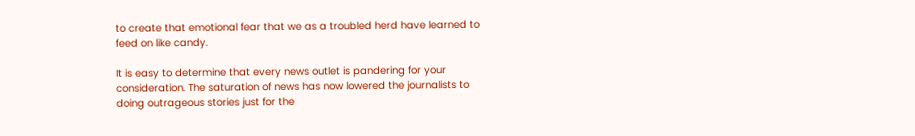to create that emotional fear that we as a troubled herd have learned to feed on like candy.

It is easy to determine that every news outlet is pandering for your consideration. The saturation of news has now lowered the journalists to doing outrageous stories just for the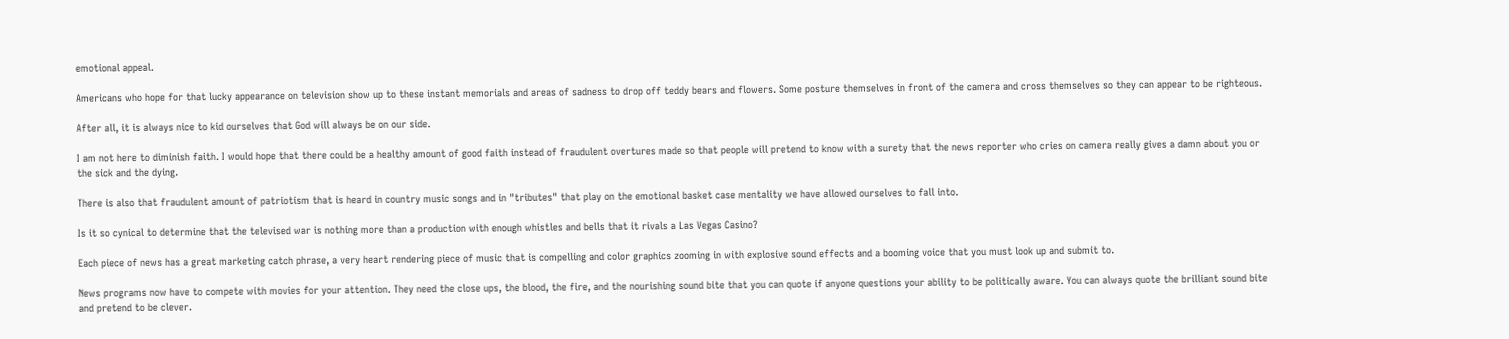emotional appeal.

Americans who hope for that lucky appearance on television show up to these instant memorials and areas of sadness to drop off teddy bears and flowers. Some posture themselves in front of the camera and cross themselves so they can appear to be righteous.

After all, it is always nice to kid ourselves that God will always be on our side.

I am not here to diminish faith. I would hope that there could be a healthy amount of good faith instead of fraudulent overtures made so that people will pretend to know with a surety that the news reporter who cries on camera really gives a damn about you or the sick and the dying.

There is also that fraudulent amount of patriotism that is heard in country music songs and in "tributes" that play on the emotional basket case mentality we have allowed ourselves to fall into.

Is it so cynical to determine that the televised war is nothing more than a production with enough whistles and bells that it rivals a Las Vegas Casino?

Each piece of news has a great marketing catch phrase, a very heart rendering piece of music that is compelling and color graphics zooming in with explosive sound effects and a booming voice that you must look up and submit to.

News programs now have to compete with movies for your attention. They need the close ups, the blood, the fire, and the nourishing sound bite that you can quote if anyone questions your ability to be politically aware. You can always quote the brilliant sound bite and pretend to be clever.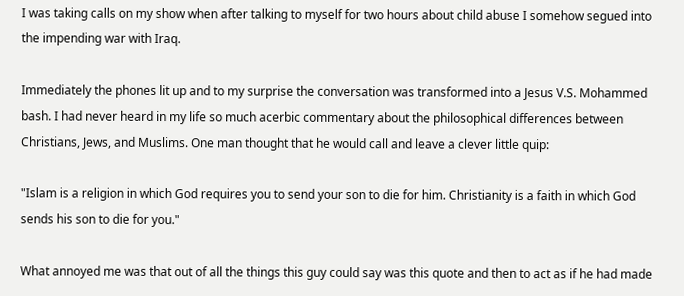I was taking calls on my show when after talking to myself for two hours about child abuse I somehow segued into the impending war with Iraq.

Immediately the phones lit up and to my surprise the conversation was transformed into a Jesus V.S. Mohammed bash. I had never heard in my life so much acerbic commentary about the philosophical differences between Christians, Jews, and Muslims. One man thought that he would call and leave a clever little quip:

"Islam is a religion in which God requires you to send your son to die for him. Christianity is a faith in which God sends his son to die for you."

What annoyed me was that out of all the things this guy could say was this quote and then to act as if he had made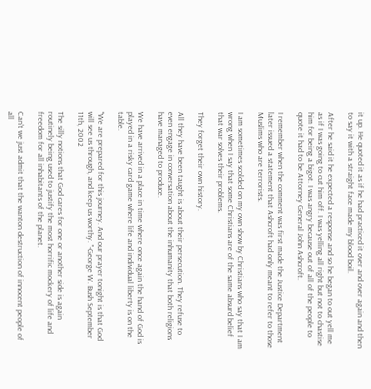it up. He quoted it as if he had practiced it over and over again and then to say it with a straight face made my blood boil.

After he said it he expected a response and so he began to out yell me as if I was going to cut him off. I was yelling all right but not to chastise him for being a bigot. I was angry because out of all of the people to quote it had to be Attorney General John Ashcroft.

I remember when the comment was first made the Justice Department later issued a statement that Ashcroft had only meant to refer to those Muslims who are terrorists.

I am sometimes scolded on my own show by Christians who say that I am wrong when I say that some Christians are of the same absurd belief that war solves their problems.

They forget their own history.

All they have been taught is about their persecution. They refuse to even engage in conversation about the inhumanity that both religions have managed to produce.

We have arrived in a place in time where once again the hand of God is played in a risky card game where life and individual liberty is on the table.

"We are prepared for this journey. And our prayer tonight is that God will see us through, and keep us worthy. "-George W. Bush September 11th, 2002

The silly notions that God cares for one or another side is again routinely being used to justify the most horrific mockery of life and freedom for all inhabitants of the planet.

Can't we just admit that the wanton destruction of innocent people of all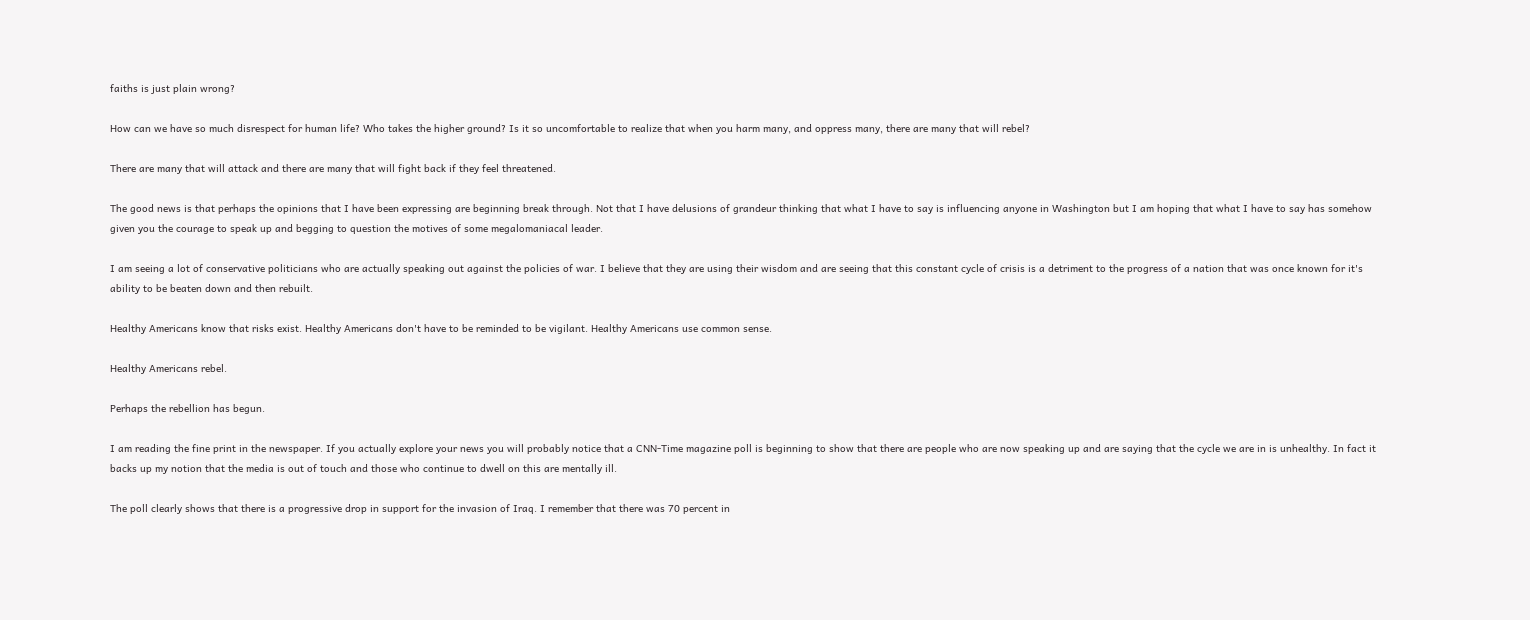faiths is just plain wrong?

How can we have so much disrespect for human life? Who takes the higher ground? Is it so uncomfortable to realize that when you harm many, and oppress many, there are many that will rebel?

There are many that will attack and there are many that will fight back if they feel threatened.

The good news is that perhaps the opinions that I have been expressing are beginning break through. Not that I have delusions of grandeur thinking that what I have to say is influencing anyone in Washington but I am hoping that what I have to say has somehow given you the courage to speak up and begging to question the motives of some megalomaniacal leader.

I am seeing a lot of conservative politicians who are actually speaking out against the policies of war. I believe that they are using their wisdom and are seeing that this constant cycle of crisis is a detriment to the progress of a nation that was once known for it's ability to be beaten down and then rebuilt.

Healthy Americans know that risks exist. Healthy Americans don't have to be reminded to be vigilant. Healthy Americans use common sense.

Healthy Americans rebel.

Perhaps the rebellion has begun.

I am reading the fine print in the newspaper. If you actually explore your news you will probably notice that a CNN-Time magazine poll is beginning to show that there are people who are now speaking up and are saying that the cycle we are in is unhealthy. In fact it backs up my notion that the media is out of touch and those who continue to dwell on this are mentally ill.

The poll clearly shows that there is a progressive drop in support for the invasion of Iraq. I remember that there was 70 percent in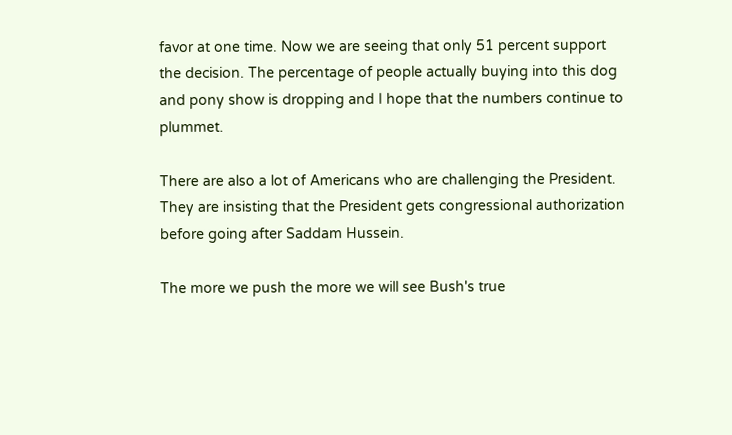favor at one time. Now we are seeing that only 51 percent support the decision. The percentage of people actually buying into this dog and pony show is dropping and I hope that the numbers continue to plummet.

There are also a lot of Americans who are challenging the President. They are insisting that the President gets congressional authorization before going after Saddam Hussein.

The more we push the more we will see Bush's true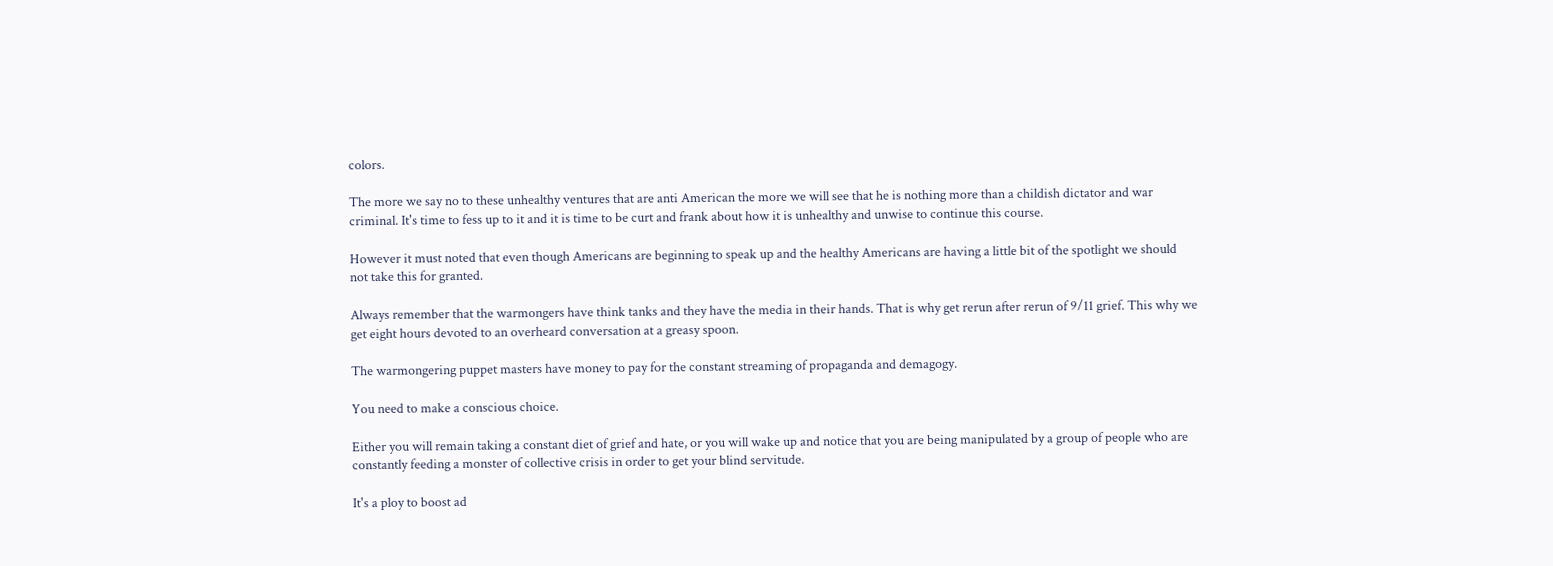colors.

The more we say no to these unhealthy ventures that are anti American the more we will see that he is nothing more than a childish dictator and war criminal. It's time to fess up to it and it is time to be curt and frank about how it is unhealthy and unwise to continue this course.

However it must noted that even though Americans are beginning to speak up and the healthy Americans are having a little bit of the spotlight we should not take this for granted.

Always remember that the warmongers have think tanks and they have the media in their hands. That is why get rerun after rerun of 9/11 grief. This why we get eight hours devoted to an overheard conversation at a greasy spoon.

The warmongering puppet masters have money to pay for the constant streaming of propaganda and demagogy.

You need to make a conscious choice.

Either you will remain taking a constant diet of grief and hate, or you will wake up and notice that you are being manipulated by a group of people who are constantly feeding a monster of collective crisis in order to get your blind servitude.

It's a ploy to boost ad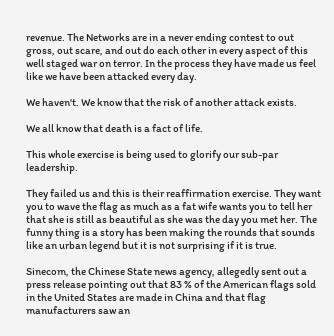revenue. The Networks are in a never ending contest to out gross, out scare, and out do each other in every aspect of this well staged war on terror. In the process they have made us feel like we have been attacked every day.

We haven't. We know that the risk of another attack exists.

We all know that death is a fact of life.

This whole exercise is being used to glorify our sub-par leadership.

They failed us and this is their reaffirmation exercise. They want you to wave the flag as much as a fat wife wants you to tell her that she is still as beautiful as she was the day you met her. The funny thing is a story has been making the rounds that sounds like an urban legend but it is not surprising if it is true.

Sinecom, the Chinese State news agency, allegedly sent out a press release pointing out that 83 % of the American flags sold in the United States are made in China and that flag manufacturers saw an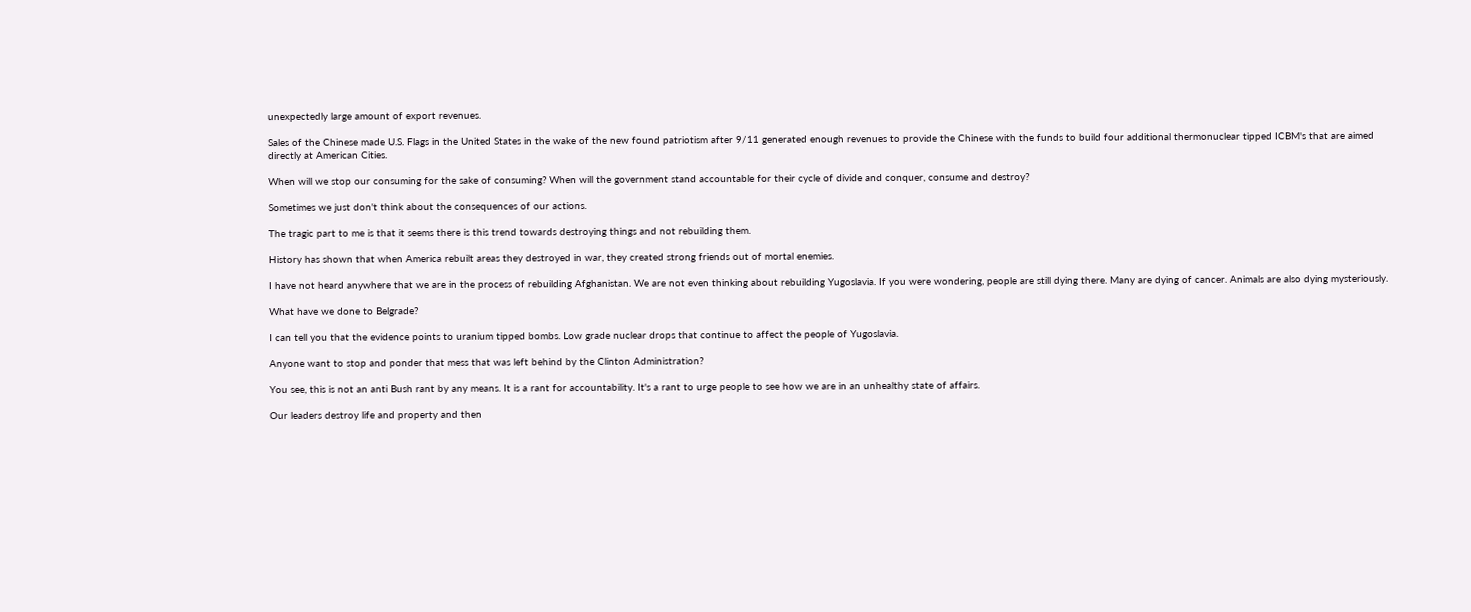unexpectedly large amount of export revenues.

Sales of the Chinese made U.S. Flags in the United States in the wake of the new found patriotism after 9/11 generated enough revenues to provide the Chinese with the funds to build four additional thermonuclear tipped ICBM's that are aimed directly at American Cities.

When will we stop our consuming for the sake of consuming? When will the government stand accountable for their cycle of divide and conquer, consume and destroy?

Sometimes we just don't think about the consequences of our actions.

The tragic part to me is that it seems there is this trend towards destroying things and not rebuilding them.

History has shown that when America rebuilt areas they destroyed in war, they created strong friends out of mortal enemies.

I have not heard anywhere that we are in the process of rebuilding Afghanistan. We are not even thinking about rebuilding Yugoslavia. If you were wondering, people are still dying there. Many are dying of cancer. Animals are also dying mysteriously.

What have we done to Belgrade?

I can tell you that the evidence points to uranium tipped bombs. Low grade nuclear drops that continue to affect the people of Yugoslavia.

Anyone want to stop and ponder that mess that was left behind by the Clinton Administration?

You see, this is not an anti Bush rant by any means. It is a rant for accountability. It's a rant to urge people to see how we are in an unhealthy state of affairs.

Our leaders destroy life and property and then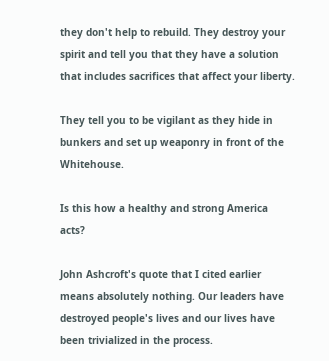they don't help to rebuild. They destroy your spirit and tell you that they have a solution that includes sacrifices that affect your liberty.

They tell you to be vigilant as they hide in bunkers and set up weaponry in front of the Whitehouse.

Is this how a healthy and strong America acts?

John Ashcroft's quote that I cited earlier means absolutely nothing. Our leaders have destroyed people's lives and our lives have been trivialized in the process.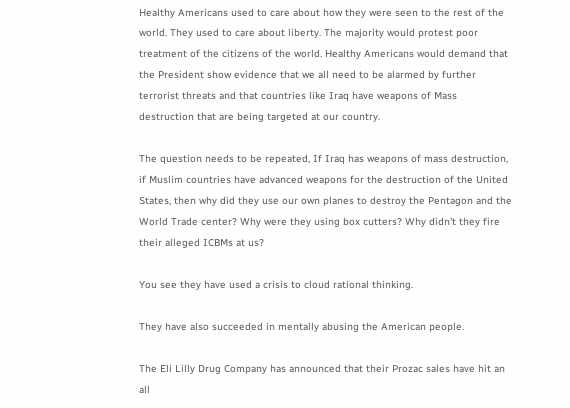Healthy Americans used to care about how they were seen to the rest of the world. They used to care about liberty. The majority would protest poor treatment of the citizens of the world. Healthy Americans would demand that the President show evidence that we all need to be alarmed by further terrorist threats and that countries like Iraq have weapons of Mass destruction that are being targeted at our country.

The question needs to be repeated, If Iraq has weapons of mass destruction, if Muslim countries have advanced weapons for the destruction of the United States, then why did they use our own planes to destroy the Pentagon and the World Trade center? Why were they using box cutters? Why didn't they fire their alleged ICBMs at us?

You see they have used a crisis to cloud rational thinking.

They have also succeeded in mentally abusing the American people.

The Eli Lilly Drug Company has announced that their Prozac sales have hit an all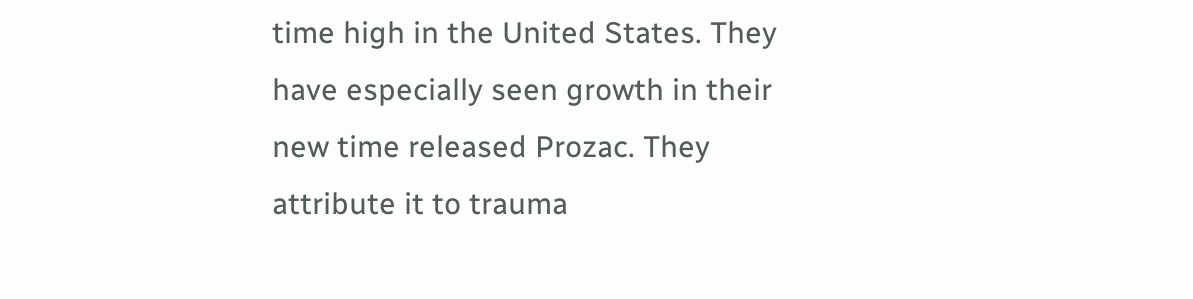time high in the United States. They have especially seen growth in their new time released Prozac. They attribute it to trauma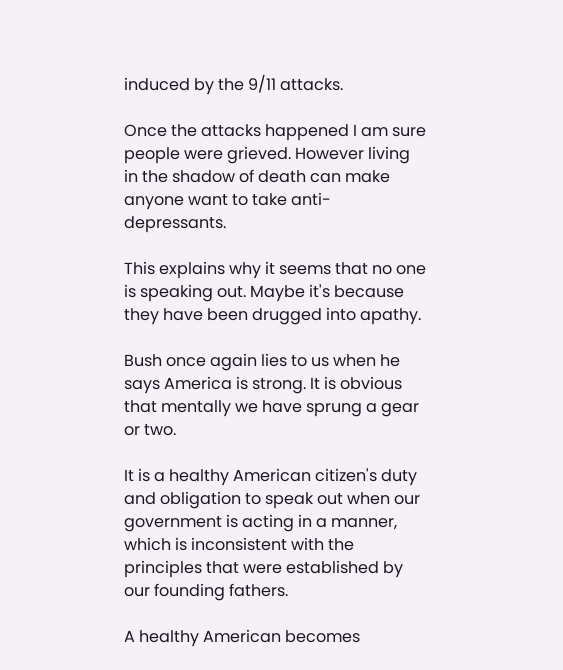induced by the 9/11 attacks.

Once the attacks happened I am sure people were grieved. However living in the shadow of death can make anyone want to take anti-depressants.

This explains why it seems that no one is speaking out. Maybe it's because they have been drugged into apathy.

Bush once again lies to us when he says America is strong. It is obvious that mentally we have sprung a gear or two.

It is a healthy American citizen's duty and obligation to speak out when our government is acting in a manner, which is inconsistent with the principles that were established by our founding fathers.

A healthy American becomes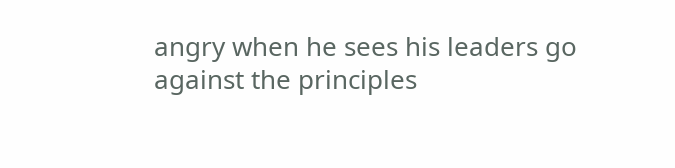angry when he sees his leaders go against the principles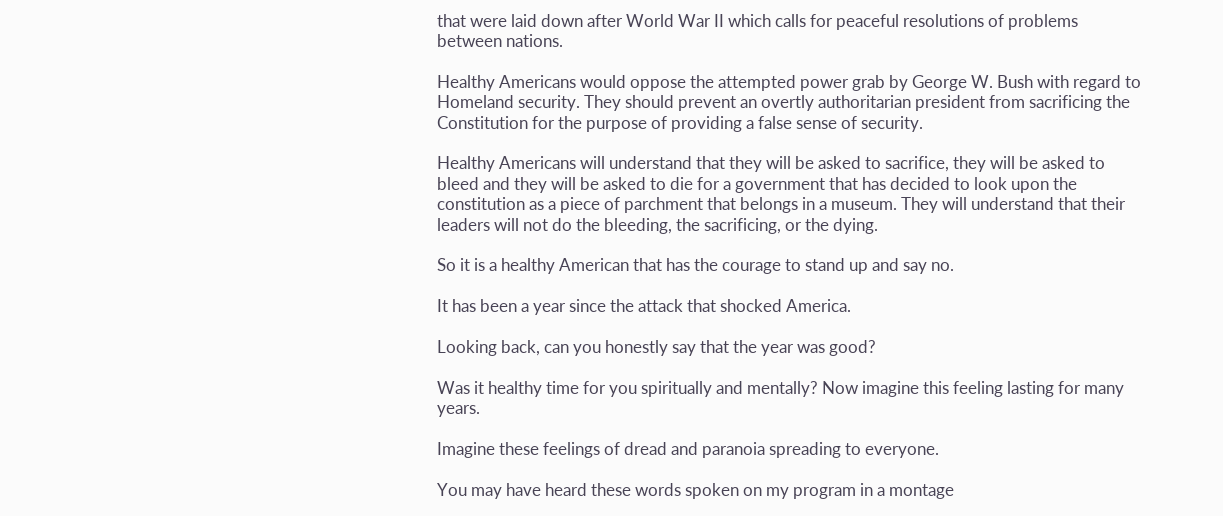that were laid down after World War II which calls for peaceful resolutions of problems between nations.

Healthy Americans would oppose the attempted power grab by George W. Bush with regard to Homeland security. They should prevent an overtly authoritarian president from sacrificing the Constitution for the purpose of providing a false sense of security.

Healthy Americans will understand that they will be asked to sacrifice, they will be asked to bleed and they will be asked to die for a government that has decided to look upon the constitution as a piece of parchment that belongs in a museum. They will understand that their leaders will not do the bleeding, the sacrificing, or the dying.

So it is a healthy American that has the courage to stand up and say no.

It has been a year since the attack that shocked America.

Looking back, can you honestly say that the year was good?

Was it healthy time for you spiritually and mentally? Now imagine this feeling lasting for many years.

Imagine these feelings of dread and paranoia spreading to everyone.

You may have heard these words spoken on my program in a montage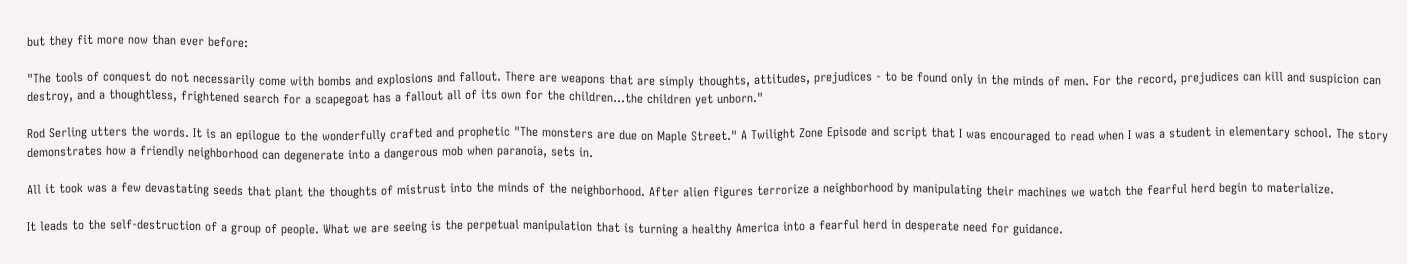but they fit more now than ever before:

"The tools of conquest do not necessarily come with bombs and explosions and fallout. There are weapons that are simply thoughts, attitudes, prejudices - to be found only in the minds of men. For the record, prejudices can kill and suspicion can destroy, and a thoughtless, frightened search for a scapegoat has a fallout all of its own for the children...the children yet unborn."

Rod Serling utters the words. It is an epilogue to the wonderfully crafted and prophetic "The monsters are due on Maple Street." A Twilight Zone Episode and script that I was encouraged to read when I was a student in elementary school. The story demonstrates how a friendly neighborhood can degenerate into a dangerous mob when paranoia, sets in.

All it took was a few devastating seeds that plant the thoughts of mistrust into the minds of the neighborhood. After alien figures terrorize a neighborhood by manipulating their machines we watch the fearful herd begin to materialize.

It leads to the self-destruction of a group of people. What we are seeing is the perpetual manipulation that is turning a healthy America into a fearful herd in desperate need for guidance.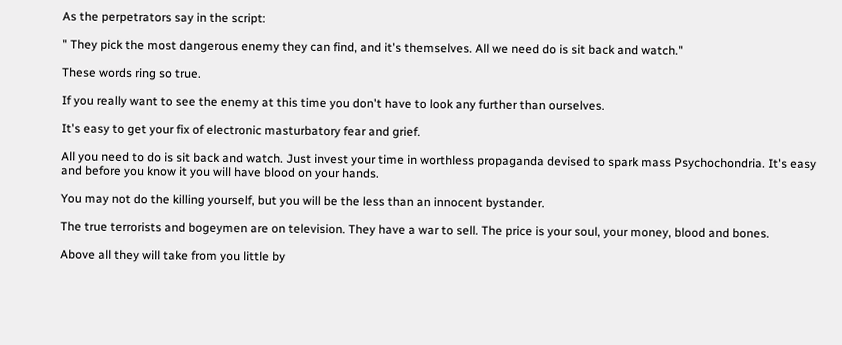As the perpetrators say in the script:

" They pick the most dangerous enemy they can find, and it's themselves. All we need do is sit back and watch."

These words ring so true.

If you really want to see the enemy at this time you don't have to look any further than ourselves.

It's easy to get your fix of electronic masturbatory fear and grief.

All you need to do is sit back and watch. Just invest your time in worthless propaganda devised to spark mass Psychochondria. It's easy and before you know it you will have blood on your hands.

You may not do the killing yourself, but you will be the less than an innocent bystander.

The true terrorists and bogeymen are on television. They have a war to sell. The price is your soul, your money, blood and bones.

Above all they will take from you little by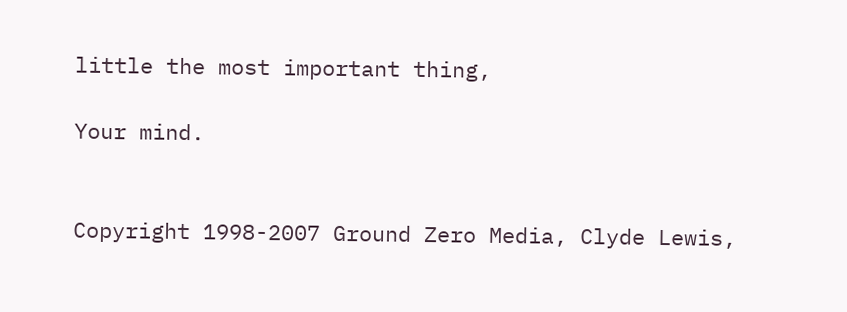little the most important thing,

Your mind.


Copyright 1998-2007 Ground Zero Media, Clyde Lewis,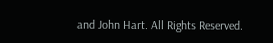and John Hart. All Rights Reserved.